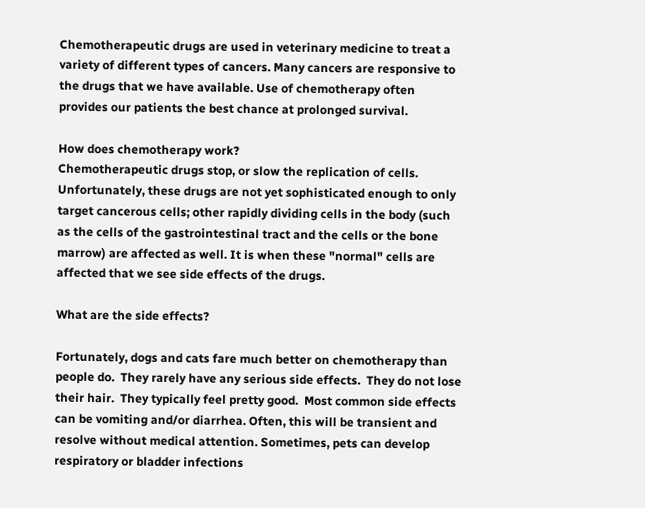Chemotherapeutic drugs are used in veterinary medicine to treat a variety of different types of cancers. Many cancers are responsive to the drugs that we have available. Use of chemotherapy often provides our patients the best chance at prolonged survival.

How does chemotherapy work?
Chemotherapeutic drugs stop, or slow the replication of cells. Unfortunately, these drugs are not yet sophisticated enough to only target cancerous cells; other rapidly dividing cells in the body (such as the cells of the gastrointestinal tract and the cells or the bone marrow) are affected as well. It is when these "normal" cells are affected that we see side effects of the drugs.

What are the side effects?

Fortunately, dogs and cats fare much better on chemotherapy than people do.  They rarely have any serious side effects.  They do not lose their hair.  They typically feel pretty good.  Most common side effects can be vomiting and/or diarrhea. Often, this will be transient and resolve without medical attention. Sometimes, pets can develop respiratory or bladder infections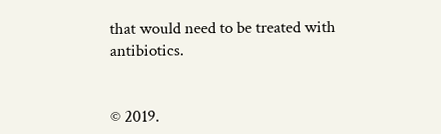that would need to be treated with antibiotics.


© 2019.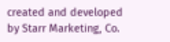created and developed by Starr Marketing, Co.